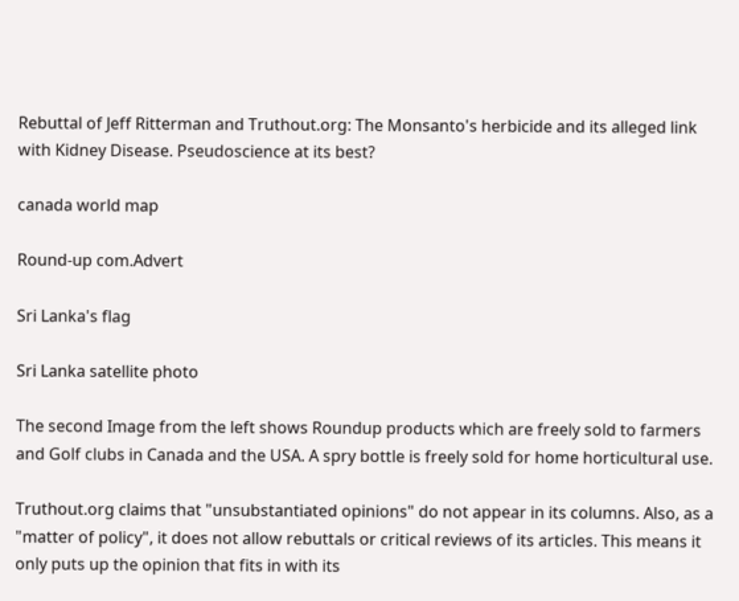Rebuttal of Jeff Ritterman and Truthout.org: The Monsanto's herbicide and its alleged link with Kidney Disease. Pseudoscience at its best?

canada world map

Round-up com.Advert

Sri Lanka's flag

Sri Lanka satellite photo

The second Image from the left shows Roundup products which are freely sold to farmers and Golf clubs in Canada and the USA. A spry bottle is freely sold for home horticultural use.

Truthout.org claims that "unsubstantiated opinions" do not appear in its columns. Also, as a "matter of policy", it does not allow rebuttals or critical reviews of its articles. This means it only puts up the opinion that fits in with its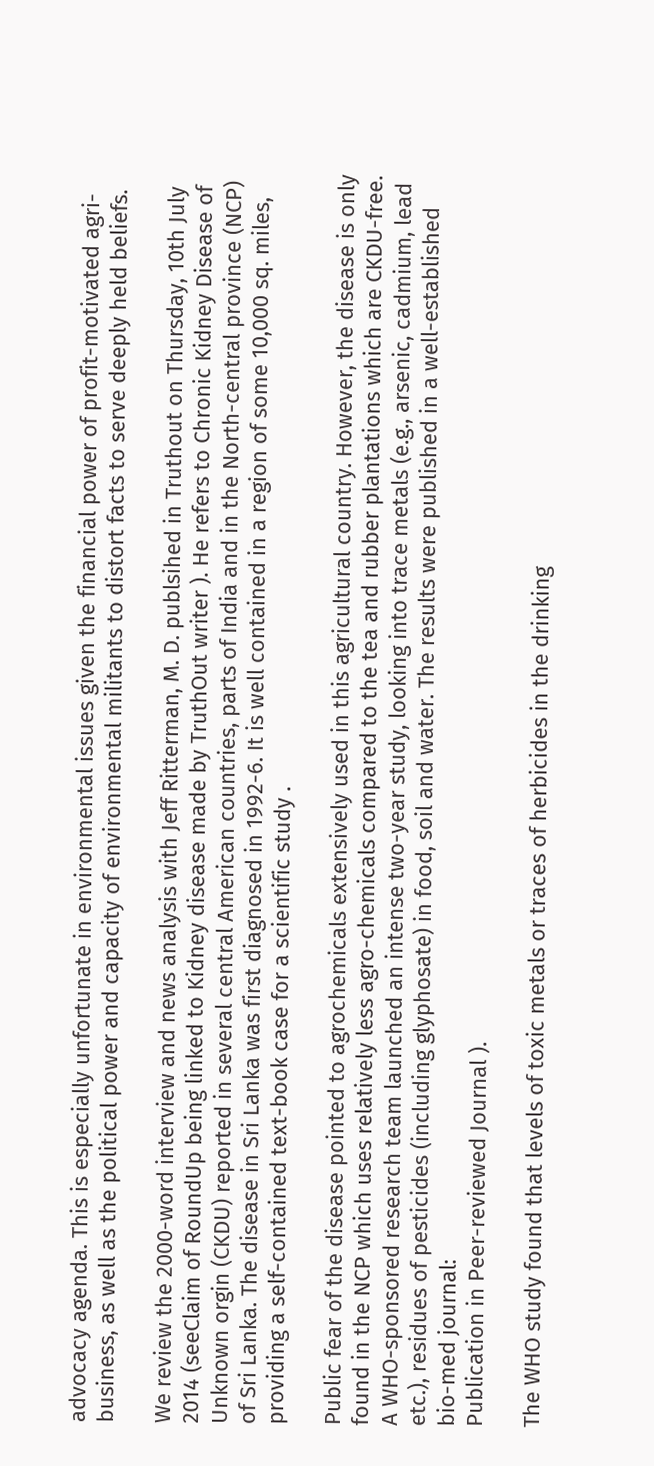advocacy agenda. This is especially unfortunate in environmental issues given the financial power of profit-motivated agri-business, as well as the political power and capacity of environmental militants to distort facts to serve deeply held beliefs.

We review the 2000-word interview and news analysis with Jeff Ritterman, M. D. publsihed in Truthout on Thursday, 10th July 2014 (seeClaim of RoundUp being linked to Kidney disease made by TruthOut writer ). He refers to Chronic Kidney Disease of Unknown orgin (CKDU) reported in several central American countries, parts of India and in the North-central province (NCP) of Sri Lanka. The disease in Sri Lanka was first diagnosed in 1992-6. It is well contained in a region of some 10,000 sq. miles, providing a self-contained text-book case for a scientific study .

Public fear of the disease pointed to agrochemicals extensively used in this agricultural country. However, the disease is only found in the NCP which uses relatively less agro-chemicals compared to the tea and rubber plantations which are CKDU-free. A WHO-sponsored research team launched an intense two-year study, looking into trace metals (e.g., arsenic, cadmium, lead etc.), residues of pesticides (including glyphosate) in food, soil and water. The results were published in a well-established bio-med journal:
Publication in Peer-reviewed Journal ).

The WHO study found that levels of toxic metals or traces of herbicides in the drinking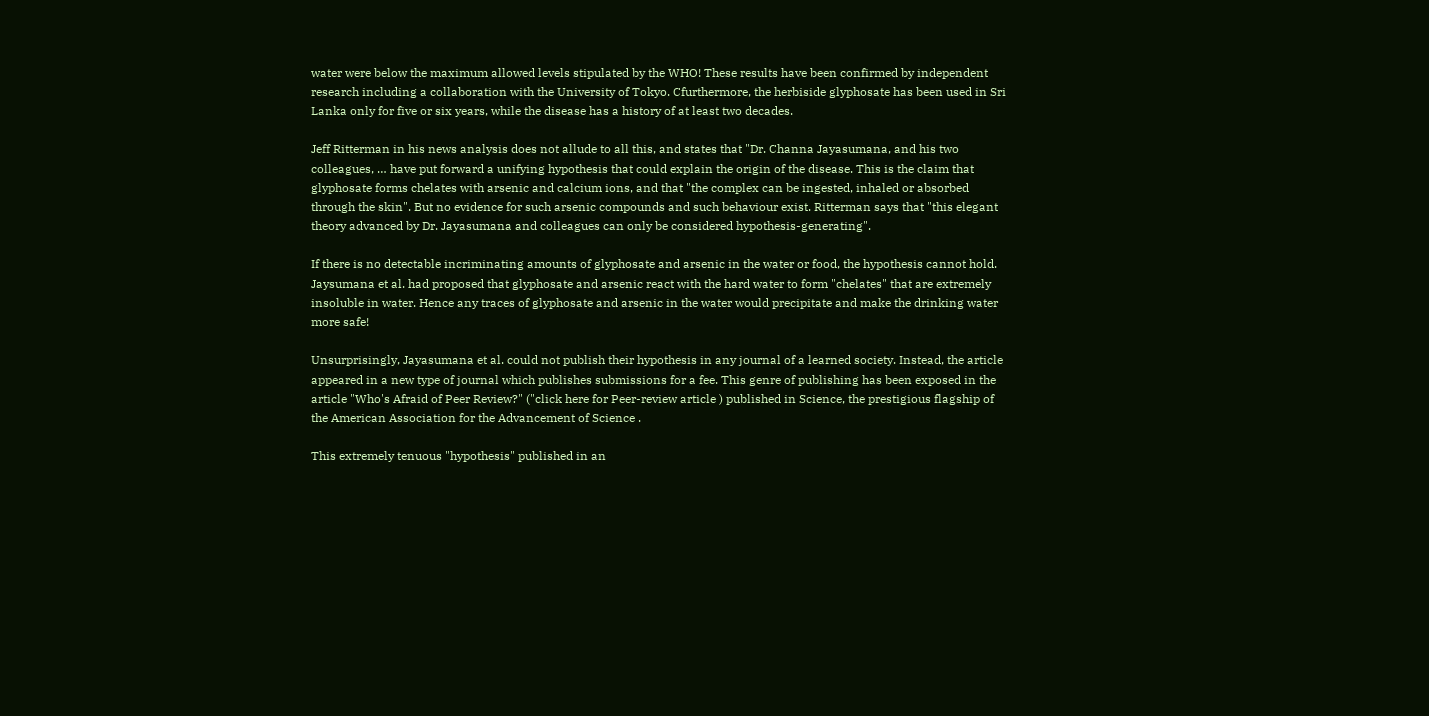water were below the maximum allowed levels stipulated by the WHO! These results have been confirmed by independent research including a collaboration with the University of Tokyo. Cfurthermore, the herbiside glyphosate has been used in Sri Lanka only for five or six years, while the disease has a history of at least two decades.

Jeff Ritterman in his news analysis does not allude to all this, and states that "Dr. Channa Jayasumana, and his two colleagues, … have put forward a unifying hypothesis that could explain the origin of the disease. This is the claim that glyphosate forms chelates with arsenic and calcium ions, and that "the complex can be ingested, inhaled or absorbed through the skin". But no evidence for such arsenic compounds and such behaviour exist. Ritterman says that "this elegant theory advanced by Dr. Jayasumana and colleagues can only be considered hypothesis-generating".

If there is no detectable incriminating amounts of glyphosate and arsenic in the water or food, the hypothesis cannot hold. Jaysumana et al. had proposed that glyphosate and arsenic react with the hard water to form "chelates" that are extremely insoluble in water. Hence any traces of glyphosate and arsenic in the water would precipitate and make the drinking water more safe!

Unsurprisingly, Jayasumana et al. could not publish their hypothesis in any journal of a learned society. Instead, the article appeared in a new type of journal which publishes submissions for a fee. This genre of publishing has been exposed in the article "Who's Afraid of Peer Review?" ("click here for Peer-review article ) published in Science, the prestigious flagship of the American Association for the Advancement of Science .

This extremely tenuous "hypothesis" published in an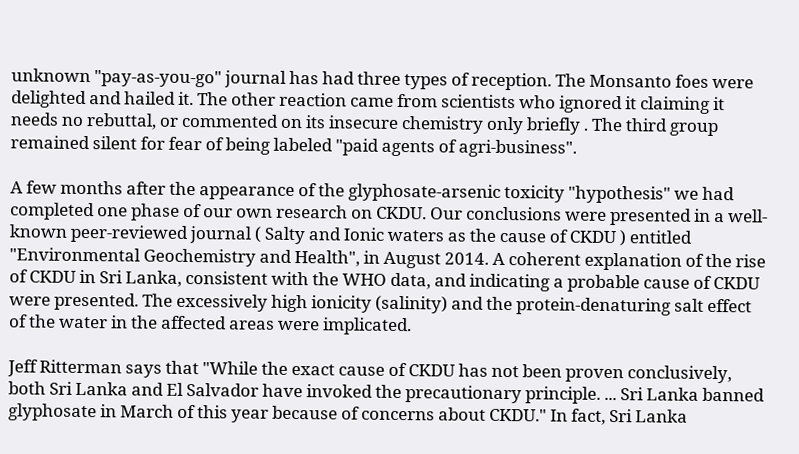unknown "pay-as-you-go" journal has had three types of reception. The Monsanto foes were delighted and hailed it. The other reaction came from scientists who ignored it claiming it needs no rebuttal, or commented on its insecure chemistry only briefly . The third group remained silent for fear of being labeled "paid agents of agri-business".

A few months after the appearance of the glyphosate-arsenic toxicity "hypothesis" we had completed one phase of our own research on CKDU. Our conclusions were presented in a well-known peer-reviewed journal ( Salty and Ionic waters as the cause of CKDU ) entitled "Environmental Geochemistry and Health", in August 2014. A coherent explanation of the rise of CKDU in Sri Lanka, consistent with the WHO data, and indicating a probable cause of CKDU were presented. The excessively high ionicity (salinity) and the protein-denaturing salt effect of the water in the affected areas were implicated.

Jeff Ritterman says that "While the exact cause of CKDU has not been proven conclusively, both Sri Lanka and El Salvador have invoked the precautionary principle. ... Sri Lanka banned glyphosate in March of this year because of concerns about CKDU." In fact, Sri Lanka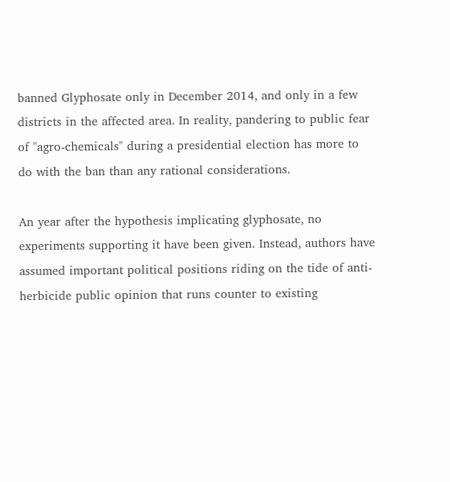banned Glyphosate only in December 2014, and only in a few districts in the affected area. In reality, pandering to public fear of "agro-chemicals" during a presidential election has more to do with the ban than any rational considerations.

An year after the hypothesis implicating glyphosate, no experiments supporting it have been given. Instead, authors have assumed important political positions riding on the tide of anti-herbicide public opinion that runs counter to existing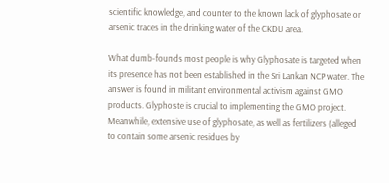scientific knowledge, and counter to the known lack of glyphosate or arsenic traces in the drinking water of the CKDU area.

What dumb-founds most people is why Glyphosate is targeted when its presence has not been established in the Sri Lankan NCP water. The answer is found in militant environmental activism against GMO products. Glyphoste is crucial to implementing the GMO project. Meanwhile, extensive use of glyphosate, as well as fertilizers (alleged to contain some arsenic residues by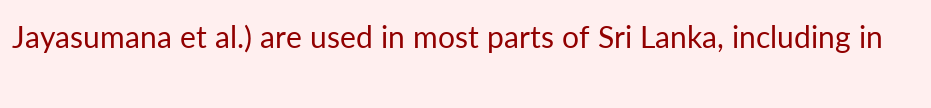Jayasumana et al.) are used in most parts of Sri Lanka, including in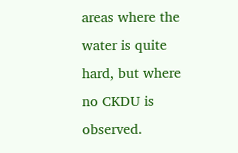areas where the water is quite hard, but where no CKDU is observed.